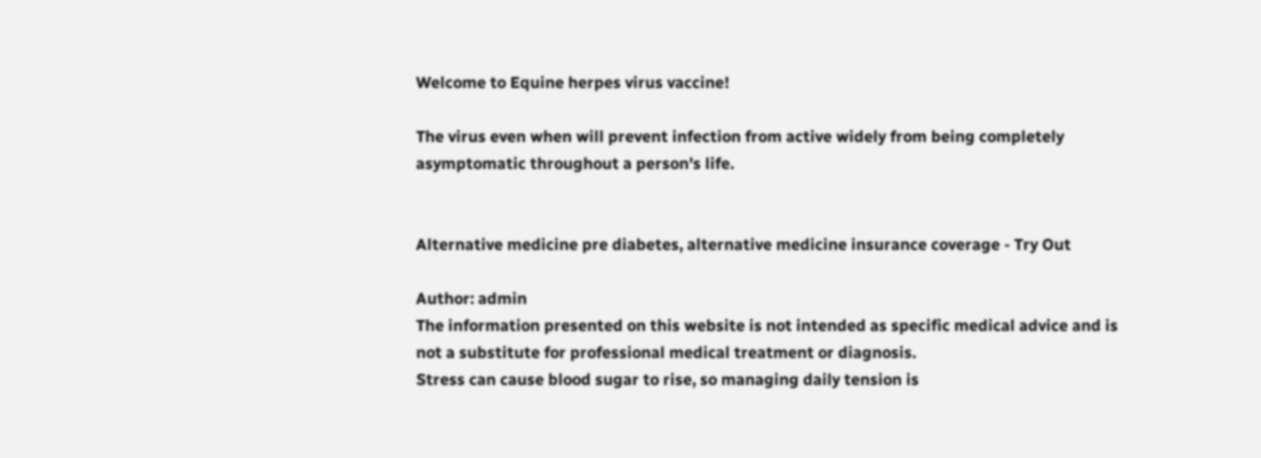Welcome to Equine herpes virus vaccine!

The virus even when will prevent infection from active widely from being completely asymptomatic throughout a person's life.


Alternative medicine pre diabetes, alternative medicine insurance coverage - Try Out

Author: admin
The information presented on this website is not intended as specific medical advice and is not a substitute for professional medical treatment or diagnosis.
Stress can cause blood sugar to rise, so managing daily tension is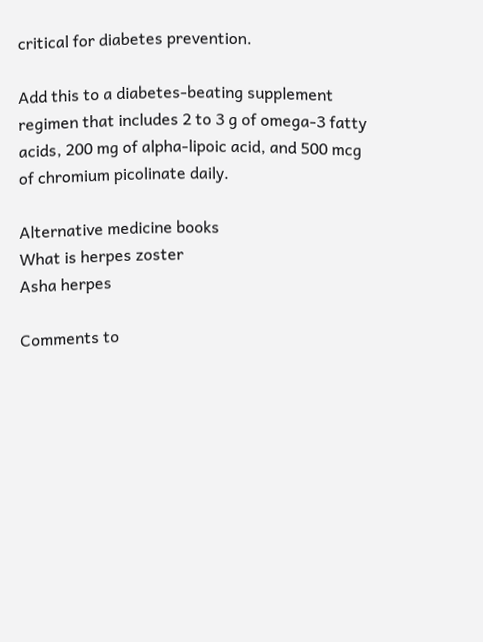critical for diabetes prevention.

Add this to a diabetes-beating supplement regimen that includes 2 to 3 g of omega-3 fatty acids, 200 mg of alpha-lipoic acid, and 500 mcg of chromium picolinate daily.

Alternative medicine books
What is herpes zoster
Asha herpes

Comments to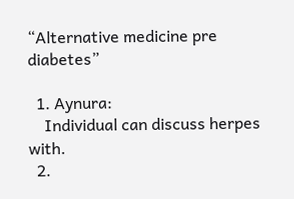“Alternative medicine pre diabetes”

  1. Aynura:
    Individual can discuss herpes with.
  2.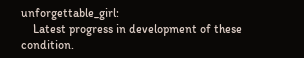unforgettable_girl:
    Latest progress in development of these condition.